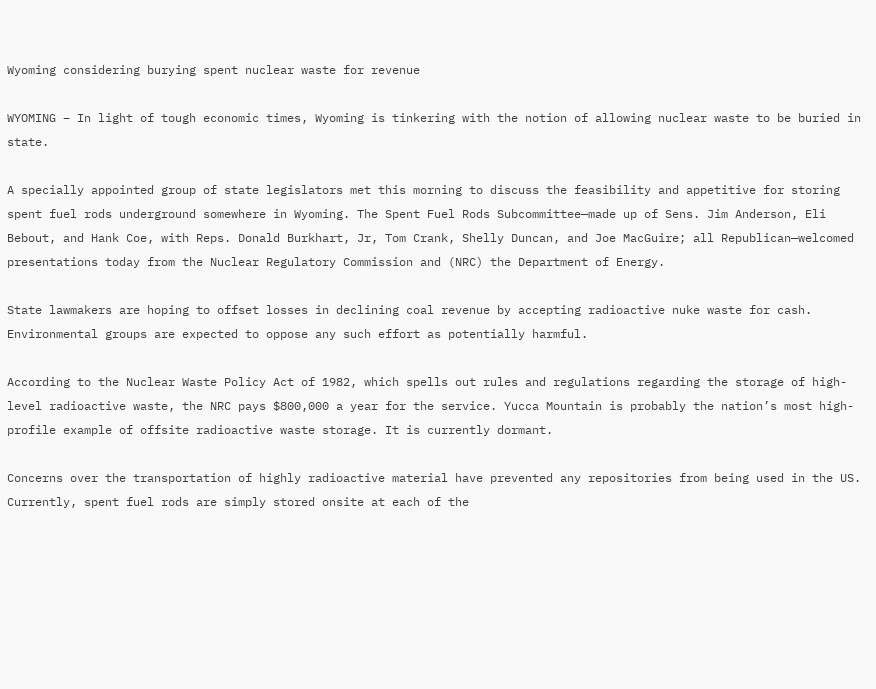Wyoming considering burying spent nuclear waste for revenue

WYOMING – In light of tough economic times, Wyoming is tinkering with the notion of allowing nuclear waste to be buried in state.

A specially appointed group of state legislators met this morning to discuss the feasibility and appetitive for storing spent fuel rods underground somewhere in Wyoming. The Spent Fuel Rods Subcommittee—made up of Sens. Jim Anderson, Eli Bebout, and Hank Coe, with Reps. Donald Burkhart, Jr, Tom Crank, Shelly Duncan, and Joe MacGuire; all Republican—welcomed presentations today from the Nuclear Regulatory Commission and (NRC) the Department of Energy.

State lawmakers are hoping to offset losses in declining coal revenue by accepting radioactive nuke waste for cash. Environmental groups are expected to oppose any such effort as potentially harmful.

According to the Nuclear Waste Policy Act of 1982, which spells out rules and regulations regarding the storage of high-level radioactive waste, the NRC pays $800,000 a year for the service. Yucca Mountain is probably the nation’s most high-profile example of offsite radioactive waste storage. It is currently dormant.

Concerns over the transportation of highly radioactive material have prevented any repositories from being used in the US. Currently, spent fuel rods are simply stored onsite at each of the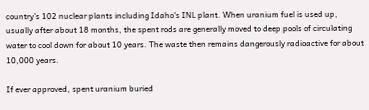country’s 102 nuclear plants including Idaho’s INL plant. When uranium fuel is used up, usually after about 18 months, the spent rods are generally moved to deep pools of circulating water to cool down for about 10 years. The waste then remains dangerously radioactive for about 10,000 years.

If ever approved, spent uranium buried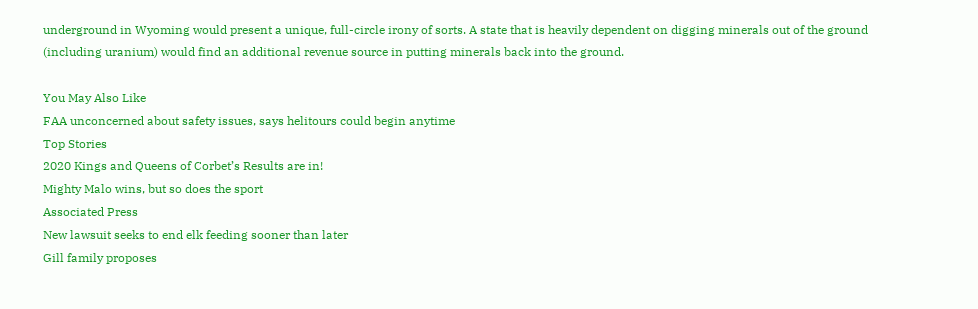underground in Wyoming would present a unique, full-circle irony of sorts. A state that is heavily dependent on digging minerals out of the ground (including uranium) would find an additional revenue source in putting minerals back into the ground.

You May Also Like
FAA unconcerned about safety issues, says helitours could begin anytime
Top Stories
2020 Kings and Queens of Corbet’s Results are in!
Mighty Malo wins, but so does the sport
Associated Press
New lawsuit seeks to end elk feeding sooner than later
Gill family proposes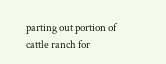parting out portion of cattle ranch for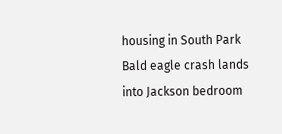housing in South Park
Bald eagle crash lands into Jackson bedroom